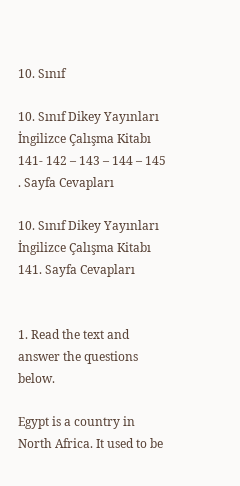10. Sınıf

10. Sınıf Dikey Yayınları İngilizce Çalışma Kitabı 141- 142 – 143 – 144 – 145 . Sayfa Cevapları

10. Sınıf Dikey Yayınları İngilizce Çalışma Kitabı 141. Sayfa Cevapları


1. Read the text and answer the questions below.

Egypt is a country in North Africa. It used to be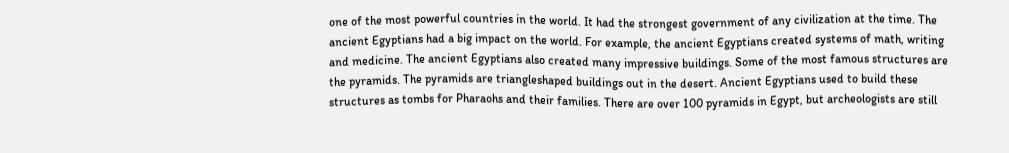one of the most powerful countries in the world. It had the strongest government of any civilization at the time. The ancient Egyptians had a big impact on the world. For example, the ancient Egyptians created systems of math, writing and medicine. The ancient Egyptians also created many impressive buildings. Some of the most famous structures are the pyramids. The pyramids are triangleshaped buildings out in the desert. Ancient Egyptians used to build these structures as tombs for Pharaohs and their families. There are over 100 pyramids in Egypt, but archeologists are still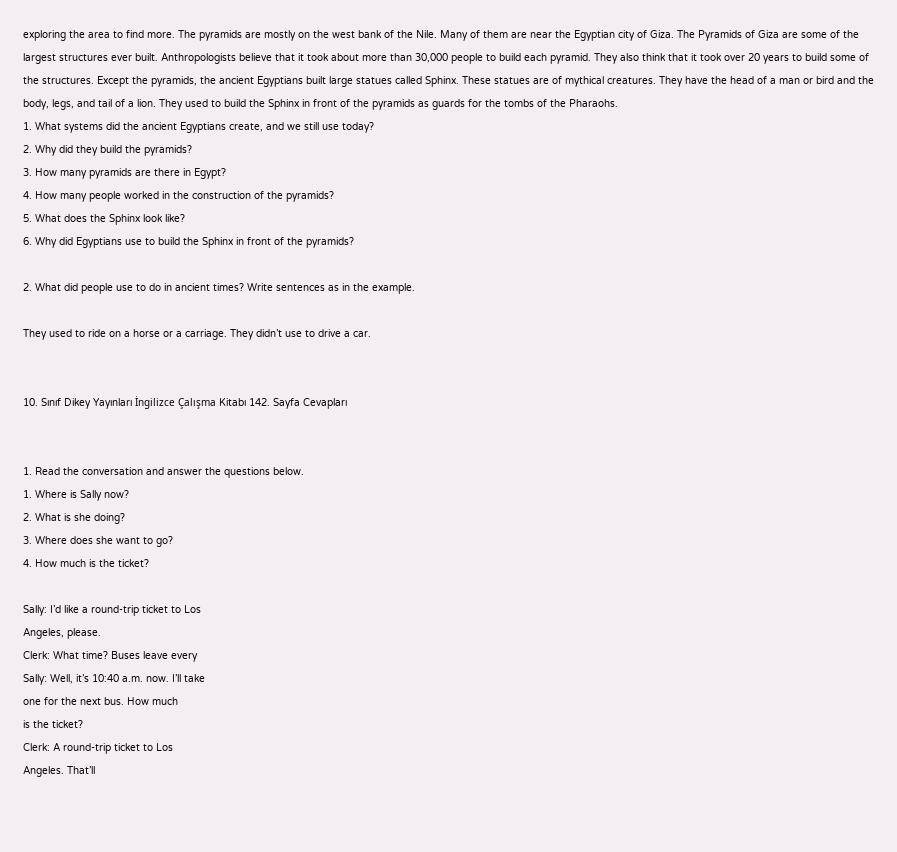exploring the area to find more. The pyramids are mostly on the west bank of the Nile. Many of them are near the Egyptian city of Giza. The Pyramids of Giza are some of the largest structures ever built. Anthropologists believe that it took about more than 30,000 people to build each pyramid. They also think that it took over 20 years to build some of the structures. Except the pyramids, the ancient Egyptians built large statues called Sphinx. These statues are of mythical creatures. They have the head of a man or bird and the body, legs, and tail of a lion. They used to build the Sphinx in front of the pyramids as guards for the tombs of the Pharaohs.
1. What systems did the ancient Egyptians create, and we still use today?
2. Why did they build the pyramids?
3. How many pyramids are there in Egypt?
4. How many people worked in the construction of the pyramids?
5. What does the Sphinx look like?
6. Why did Egyptians use to build the Sphinx in front of the pyramids?

2. What did people use to do in ancient times? Write sentences as in the example.

They used to ride on a horse or a carriage. They didn’t use to drive a car.


10. Sınıf Dikey Yayınları İngilizce Çalışma Kitabı 142. Sayfa Cevapları


1. Read the conversation and answer the questions below.
1. Where is Sally now?
2. What is she doing?
3. Where does she want to go?
4. How much is the ticket?

Sally: I’d like a round-trip ticket to Los
Angeles, please.
Clerk: What time? Buses leave every
Sally: Well, it’s 10:40 a.m. now. I’ll take
one for the next bus. How much
is the ticket?
Clerk: A round-trip ticket to Los
Angeles. That’ll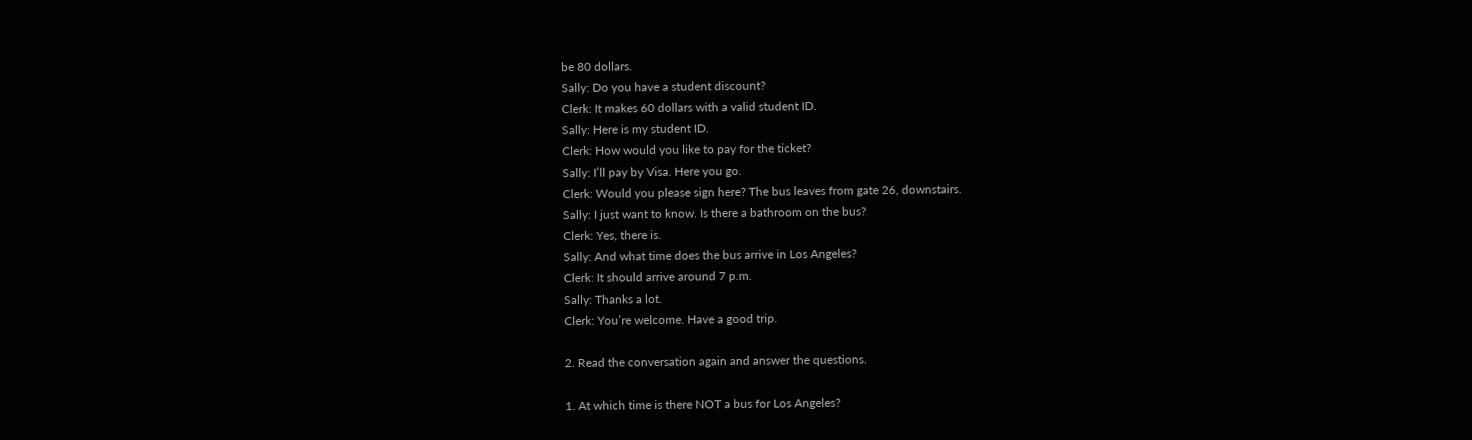be 80 dollars.
Sally: Do you have a student discount?
Clerk: It makes 60 dollars with a valid student ID.
Sally: Here is my student ID.
Clerk: How would you like to pay for the ticket?
Sally: I’ll pay by Visa. Here you go.
Clerk: Would you please sign here? The bus leaves from gate 26, downstairs.
Sally: I just want to know. Is there a bathroom on the bus?
Clerk: Yes, there is.
Sally: And what time does the bus arrive in Los Angeles?
Clerk: It should arrive around 7 p.m.
Sally: Thanks a lot.
Clerk: You’re welcome. Have a good trip.

2. Read the conversation again and answer the questions.

1. At which time is there NOT a bus for Los Angeles?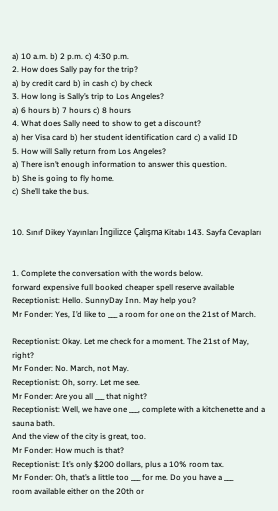a) 10 a.m. b) 2 p.m. c) 4:30 p.m.
2. How does Sally pay for the trip?
a) by credit card b) in cash c) by check
3. How long is Sally’s trip to Los Angeles?
a) 6 hours b) 7 hours c) 8 hours
4. What does Sally need to show to get a discount?
a) her Visa card b) her student identification card c) a valid ID
5. How will Sally return from Los Angeles?
a) There isn’t enough information to answer this question.
b) She is going to fly home.
c) She’ll take the bus.


10. Sınıf Dikey Yayınları İngilizce Çalışma Kitabı 143. Sayfa Cevapları


1. Complete the conversation with the words below.
forward expensive full booked cheaper spell reserve available
Receptionist: Hello. SunnyDay Inn. May help you?
Mr Fonder: Yes, I’d like to ___ a room for one on the 21st of March.

Receptionist: Okay. Let me check for a moment. The 21st of May, right?
Mr Fonder: No. March, not May.
Receptionist: Oh, sorry. Let me see.
Mr Fonder: Are you all ___ that night?
Receptionist: Well, we have one ___, complete with a kitchenette and a sauna bath.
And the view of the city is great, too.
Mr Fonder: How much is that?
Receptionist: It’s only $200 dollars, plus a 10% room tax.
Mr Fonder: Oh, that’s a little too ___ for me. Do you have a ___
room available either on the 20th or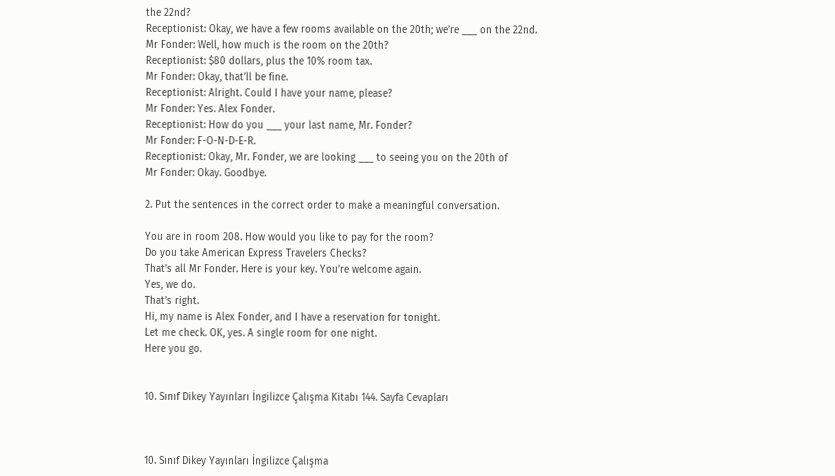the 22nd?
Receptionist: Okay, we have a few rooms available on the 20th; we’re ___ on the 22nd.
Mr Fonder: Well, how much is the room on the 20th?
Receptionist: $80 dollars, plus the 10% room tax.
Mr Fonder: Okay, that’ll be fine.
Receptionist: Alright. Could I have your name, please?
Mr Fonder: Yes. Alex Fonder.
Receptionist: How do you ___ your last name, Mr. Fonder?
Mr Fonder: F-O-N-D-E-R.
Receptionist: Okay, Mr. Fonder, we are looking ___ to seeing you on the 20th of
Mr Fonder: Okay. Goodbye.

2. Put the sentences in the correct order to make a meaningful conversation.

You are in room 208. How would you like to pay for the room?
Do you take American Express Travelers Checks?
That’s all Mr Fonder. Here is your key. You’re welcome again.
Yes, we do.
That’s right.
Hi, my name is Alex Fonder, and I have a reservation for tonight.
Let me check. OK, yes. A single room for one night.
Here you go.


10. Sınıf Dikey Yayınları İngilizce Çalışma Kitabı 144. Sayfa Cevapları



10. Sınıf Dikey Yayınları İngilizce Çalışma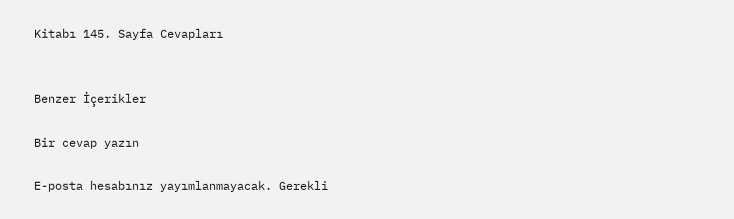Kitabı 145. Sayfa Cevapları


Benzer İçerikler

Bir cevap yazın

E-posta hesabınız yayımlanmayacak. Gerekli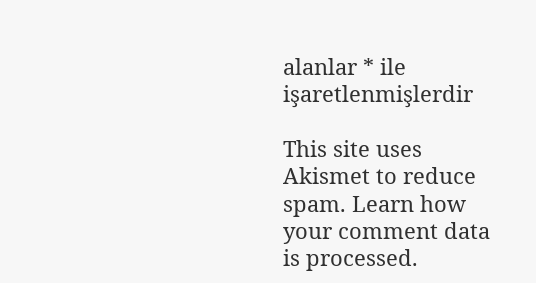alanlar * ile işaretlenmişlerdir

This site uses Akismet to reduce spam. Learn how your comment data is processed.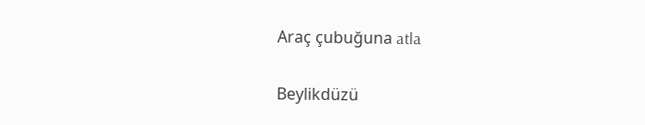Araç çubuğuna atla

Beylikdüzü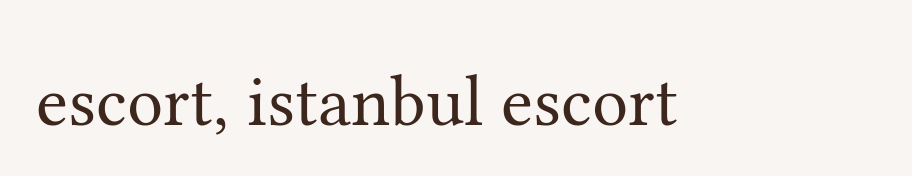escort, istanbul escort